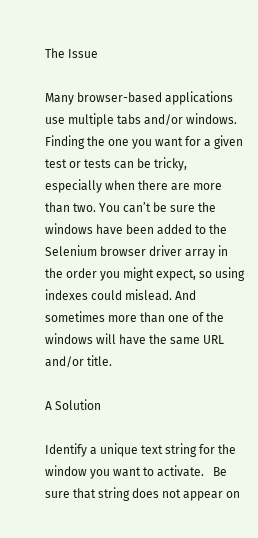The Issue

Many browser-based applications use multiple tabs and/or windows. Finding the one you want for a given test or tests can be tricky, especially when there are more than two. You can’t be sure the windows have been added to the Selenium browser driver array in the order you might expect, so using indexes could mislead. And sometimes more than one of the windows will have the same URL and/or title.

A Solution

Identify a unique text string for the window you want to activate.   Be sure that string does not appear on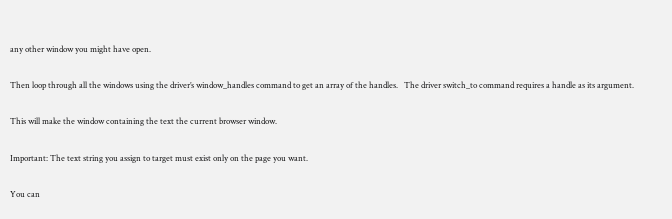any other window you might have open.

Then loop through all the windows using the driver’s window_handles command to get an array of the handles.   The driver switch_to command requires a handle as its argument.

This will make the window containing the text the current browser window.

Important: The text string you assign to target must exist only on the page you want.

You can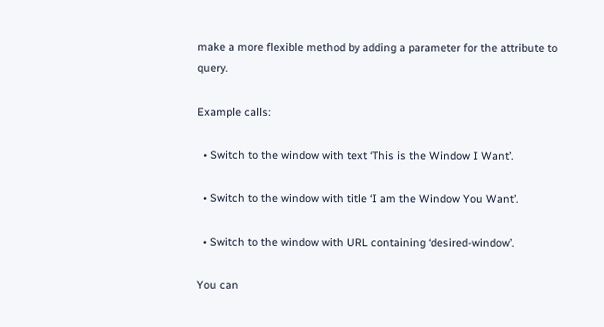make a more flexible method by adding a parameter for the attribute to query.

Example calls:

  • Switch to the window with text ‘This is the Window I Want’.

  • Switch to the window with title ‘I am the Window You Want’.

  • Switch to the window with URL containing ‘desired-window’.

You can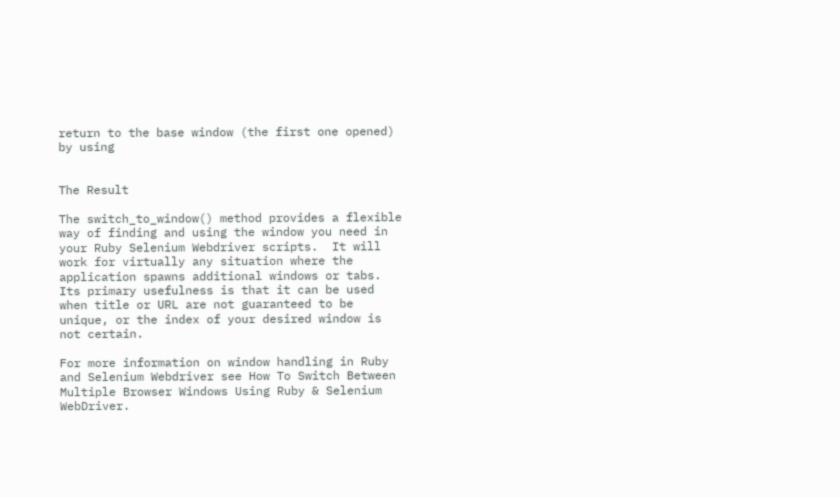return to the base window (the first one opened) by using


The Result

The switch_to_window() method provides a flexible way of finding and using the window you need in your Ruby Selenium Webdriver scripts.  It will work for virtually any situation where the application spawns additional windows or tabs.  Its primary usefulness is that it can be used when title or URL are not guaranteed to be unique, or the index of your desired window is not certain.

For more information on window handling in Ruby and Selenium Webdriver see How To Switch Between Multiple Browser Windows Using Ruby & Selenium WebDriver.